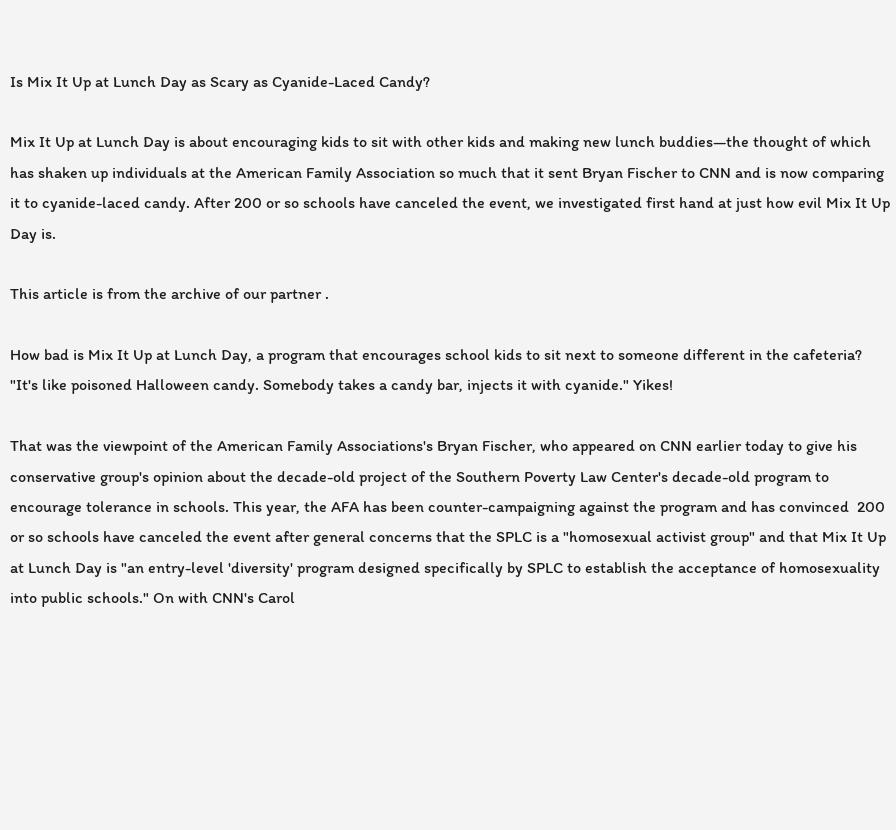Is Mix It Up at Lunch Day as Scary as Cyanide-Laced Candy?

Mix It Up at Lunch Day is about encouraging kids to sit with other kids and making new lunch buddies—the thought of which has shaken up individuals at the American Family Association so much that it sent Bryan Fischer to CNN and is now comparing it to cyanide-laced candy. After 200 or so schools have canceled the event, we investigated first hand at just how evil Mix It Up Day is.

This article is from the archive of our partner .

How bad is Mix It Up at Lunch Day, a program that encourages school kids to sit next to someone different in the cafeteria? "It's like poisoned Halloween candy. Somebody takes a candy bar, injects it with cyanide." Yikes!

That was the viewpoint of the American Family Associations's Bryan Fischer, who appeared on CNN earlier today to give his conservative group's opinion about the decade-old project of the Southern Poverty Law Center's decade-old program to encourage tolerance in schools. This year, the AFA has been counter-campaigning against the program and has convinced  200 or so schools have canceled the event after general concerns that the SPLC is a "homosexual activist group" and that Mix It Up at Lunch Day is "an entry-level 'diversity' program designed specifically by SPLC to establish the acceptance of homosexuality into public schools." On with CNN's Carol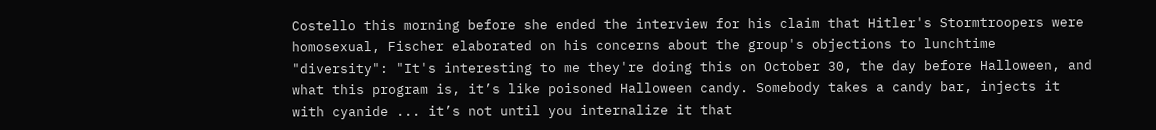Costello this morning before she ended the interview for his claim that Hitler's Stormtroopers were homosexual, Fischer elaborated on his concerns about the group's objections to lunchtime "diversity": "It's interesting to me they're doing this on October 30, the day before Halloween, and what this program is, it’s like poisoned Halloween candy. Somebody takes a candy bar, injects it with cyanide ... it’s not until you internalize it that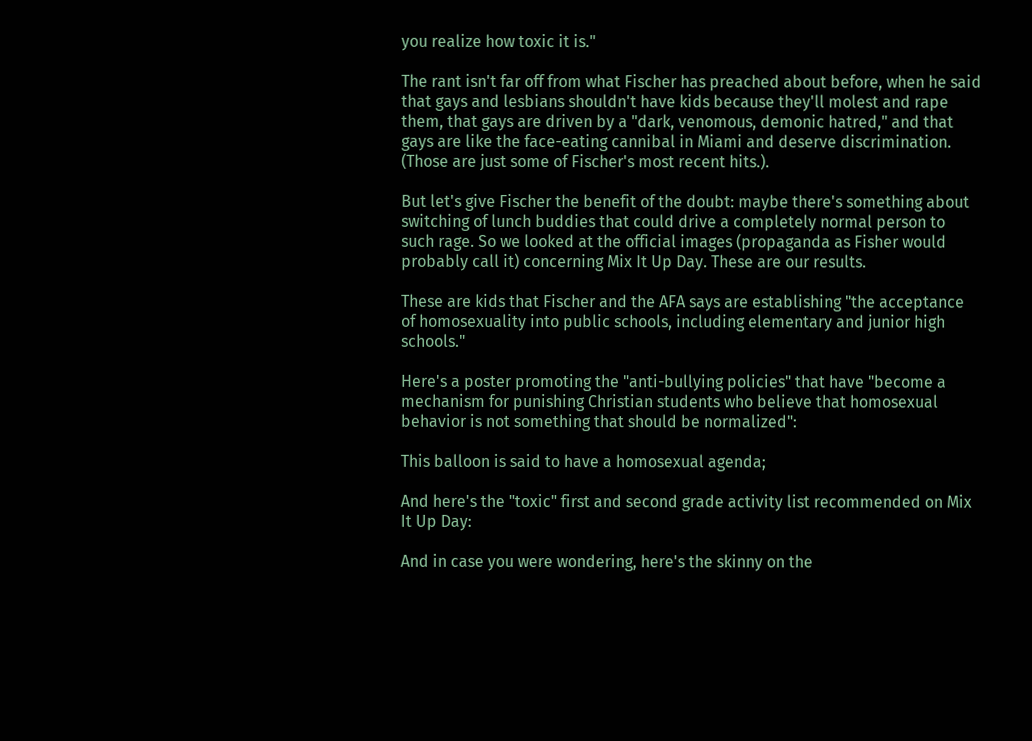you realize how toxic it is."

The rant isn't far off from what Fischer has preached about before, when he said that gays and lesbians shouldn't have kids because they'll molest and rape them, that gays are driven by a "dark, venomous, demonic hatred," and that gays are like the face-eating cannibal in Miami and deserve discrimination. (Those are just some of Fischer's most recent hits.).

But let's give Fischer the benefit of the doubt: maybe there's something about switching of lunch buddies that could drive a completely normal person to such rage. So we looked at the official images (propaganda as Fisher would probably call it) concerning Mix It Up Day. These are our results.

These are kids that Fischer and the AFA says are establishing "the acceptance of homosexuality into public schools, including elementary and junior high schools."

Here's a poster promoting the "anti-bullying policies" that have "become a mechanism for punishing Christian students who believe that homosexual behavior is not something that should be normalized":

This balloon is said to have a homosexual agenda;

And here's the "toxic" first and second grade activity list recommended on Mix It Up Day:

And in case you were wondering, here's the skinny on the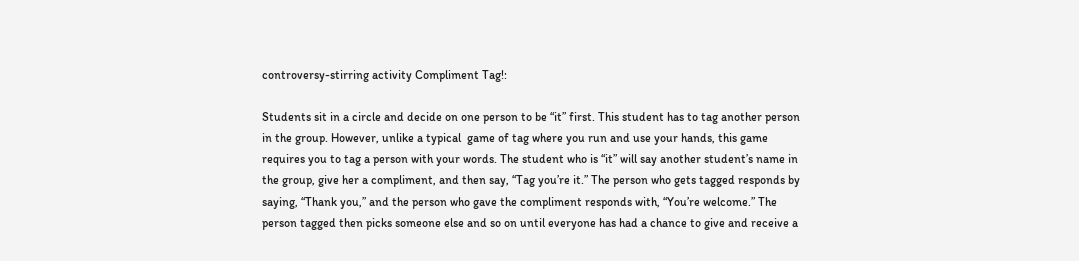controversy-stirring activity Compliment Tag!:

Students sit in a circle and decide on one person to be “it” first. This student has to tag another person in the group. However, unlike a typical  game of tag where you run and use your hands, this game requires you to tag a person with your words. The student who is “it” will say another student’s name in the group, give her a compliment, and then say, “Tag you’re it.” The person who gets tagged responds by saying, “Thank you,” and the person who gave the compliment responds with, “You’re welcome.” The person tagged then picks someone else and so on until everyone has had a chance to give and receive a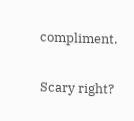compliment.

Scary right?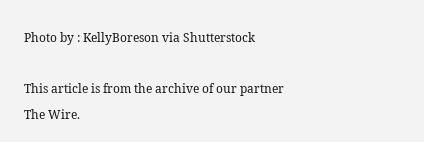Photo by : KellyBoreson via Shutterstock

This article is from the archive of our partner The Wire.